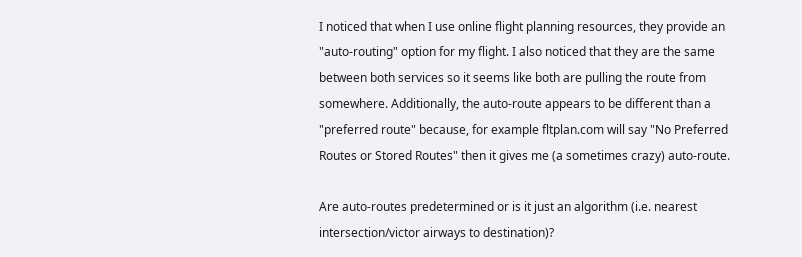I noticed that when I use online flight planning resources, they provide an "auto-routing" option for my flight. I also noticed that they are the same between both services so it seems like both are pulling the route from somewhere. Additionally, the auto-route appears to be different than a "preferred route" because, for example fltplan.com will say "No Preferred Routes or Stored Routes" then it gives me (a sometimes crazy) auto-route.

Are auto-routes predetermined or is it just an algorithm (i.e. nearest intersection/victor airways to destination)?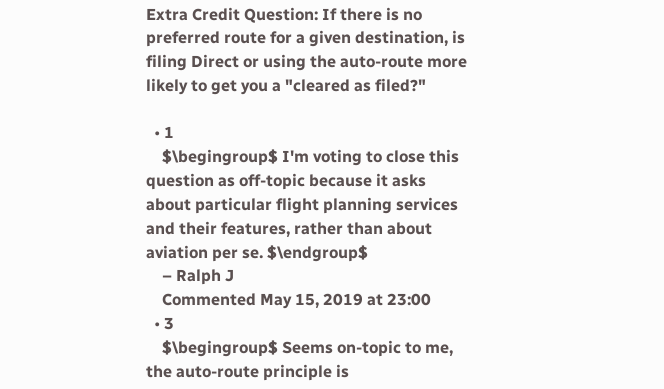Extra Credit Question: If there is no preferred route for a given destination, is filing Direct or using the auto-route more likely to get you a "cleared as filed?"

  • 1
    $\begingroup$ I'm voting to close this question as off-topic because it asks about particular flight planning services and their features, rather than about aviation per se. $\endgroup$
    – Ralph J
    Commented May 15, 2019 at 23:00
  • 3
    $\begingroup$ Seems on-topic to me, the auto-route principle is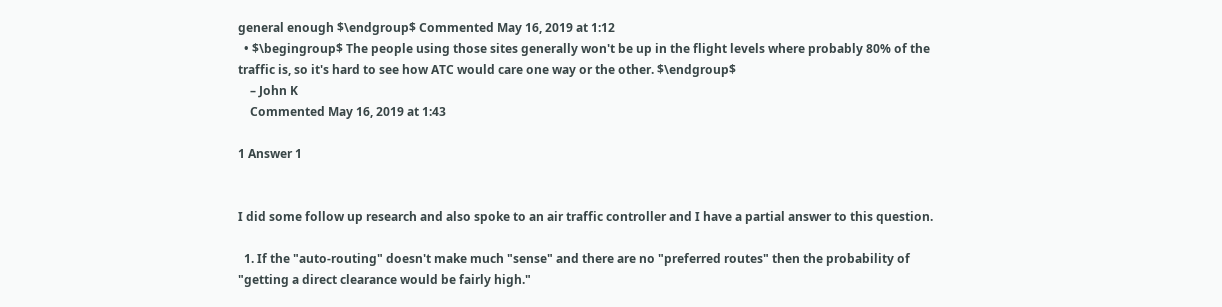general enough $\endgroup$ Commented May 16, 2019 at 1:12
  • $\begingroup$ The people using those sites generally won't be up in the flight levels where probably 80% of the traffic is, so it's hard to see how ATC would care one way or the other. $\endgroup$
    – John K
    Commented May 16, 2019 at 1:43

1 Answer 1


I did some follow up research and also spoke to an air traffic controller and I have a partial answer to this question.

  1. If the "auto-routing" doesn't make much "sense" and there are no "preferred routes" then the probability of "getting a direct clearance would be fairly high."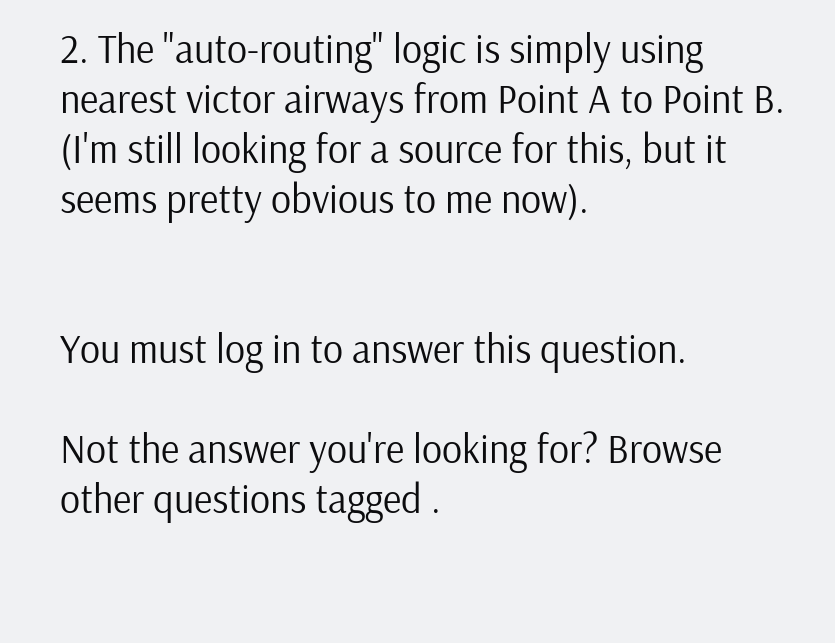2. The "auto-routing" logic is simply using nearest victor airways from Point A to Point B. (I'm still looking for a source for this, but it seems pretty obvious to me now).


You must log in to answer this question.

Not the answer you're looking for? Browse other questions tagged .